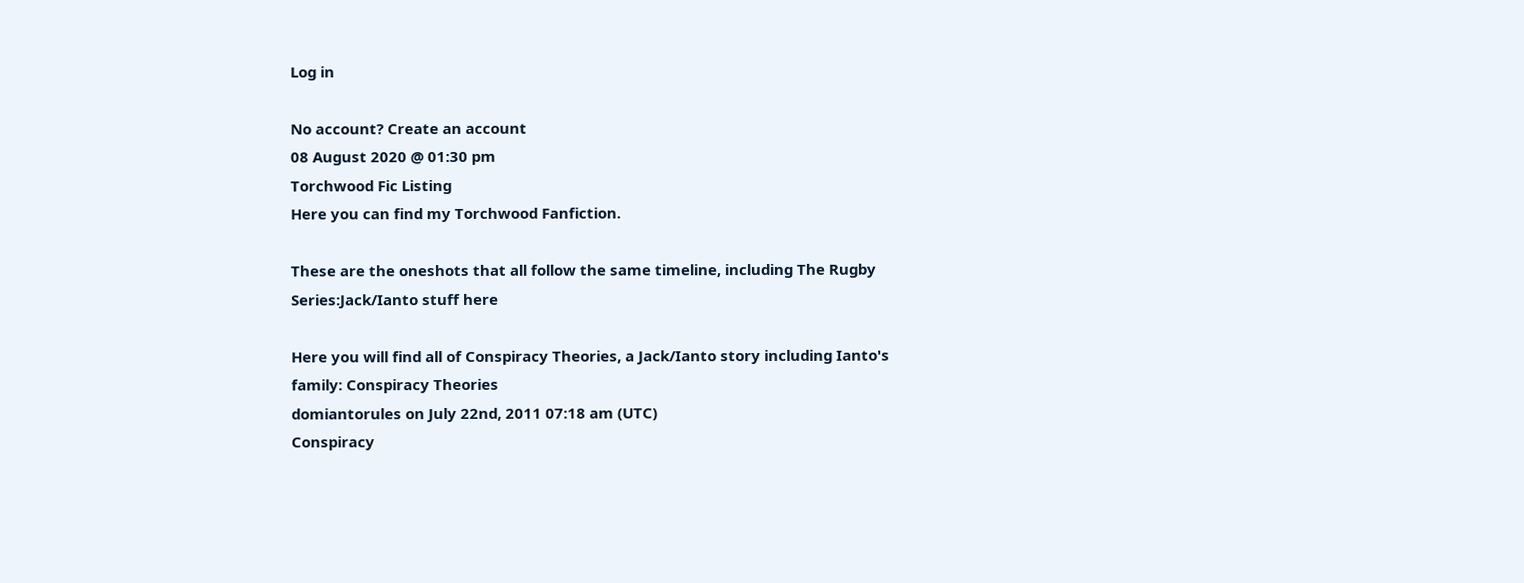Log in

No account? Create an account
08 August 2020 @ 01:30 pm
Torchwood Fic Listing
Here you can find my Torchwood Fanfiction.

These are the oneshots that all follow the same timeline, including The Rugby Series:Jack/Ianto stuff here

Here you will find all of Conspiracy Theories, a Jack/Ianto story including Ianto's family: Conspiracy Theories
domiantorules on July 22nd, 2011 07:18 am (UTC)
Conspiracy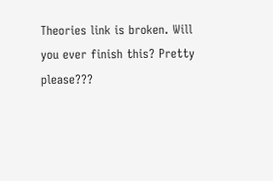Theories link is broken. Will you ever finish this? Pretty please???